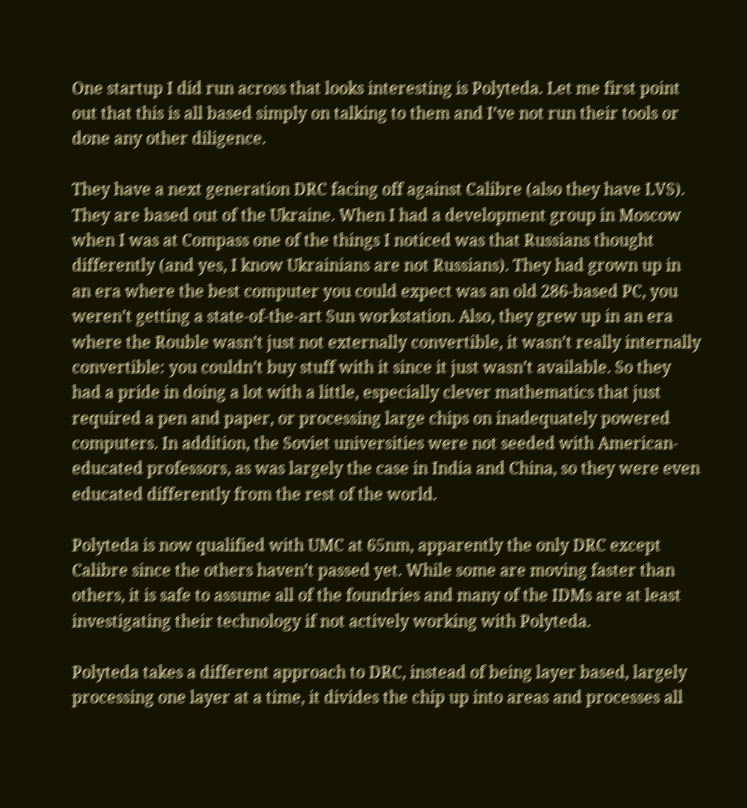One startup I did run across that looks interesting is Polyteda. Let me first point out that this is all based simply on talking to them and I’ve not run their tools or done any other diligence.

They have a next generation DRC facing off against Calibre (also they have LVS). They are based out of the Ukraine. When I had a development group in Moscow when I was at Compass one of the things I noticed was that Russians thought differently (and yes, I know Ukrainians are not Russians). They had grown up in an era where the best computer you could expect was an old 286-based PC, you weren’t getting a state-of-the-art Sun workstation. Also, they grew up in an era where the Rouble wasn’t just not externally convertible, it wasn’t really internally convertible: you couldn’t buy stuff with it since it just wasn’t available. So they had a pride in doing a lot with a little, especially clever mathematics that just required a pen and paper, or processing large chips on inadequately powered computers. In addition, the Soviet universities were not seeded with American-educated professors, as was largely the case in India and China, so they were even educated differently from the rest of the world.

Polyteda is now qualified with UMC at 65nm, apparently the only DRC except Calibre since the others haven’t passed yet. While some are moving faster than others, it is safe to assume all of the foundries and many of the IDMs are at least investigating their technology if not actively working with Polyteda.

Polyteda takes a different approach to DRC, instead of being layer based, largely processing one layer at a time, it divides the chip up into areas and processes all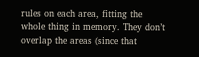rules on each area, fitting the whole thing in memory. They don’t overlap the areas (since that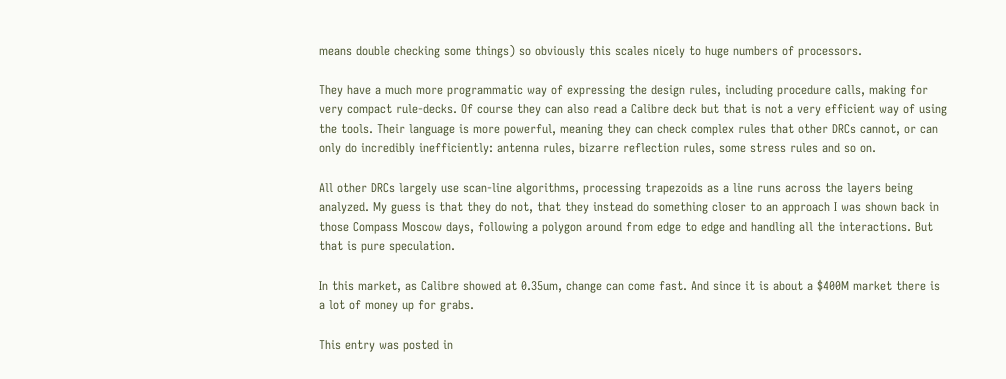means double checking some things) so obviously this scales nicely to huge numbers of processors.

They have a much more programmatic way of expressing the design rules, including procedure calls, making for very compact rule-decks. Of course they can also read a Calibre deck but that is not a very efficient way of using the tools. Their language is more powerful, meaning they can check complex rules that other DRCs cannot, or can only do incredibly inefficiently: antenna rules, bizarre reflection rules, some stress rules and so on.

All other DRCs largely use scan-line algorithms, processing trapezoids as a line runs across the layers being analyzed. My guess is that they do not, that they instead do something closer to an approach I was shown back in those Compass Moscow days, following a polygon around from edge to edge and handling all the interactions. But that is pure speculation.

In this market, as Calibre showed at 0.35um, change can come fast. And since it is about a $400M market there is a lot of money up for grabs.

This entry was posted in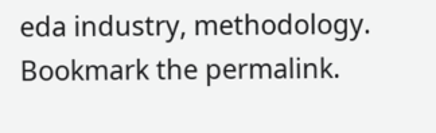eda industry, methodology. Bookmark the permalink.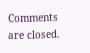Comments are closed.